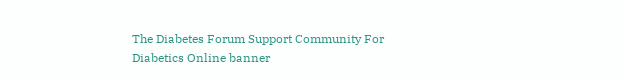The Diabetes Forum Support Community For Diabetics Online banner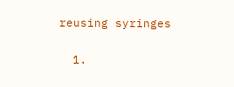reusing syringes

  1.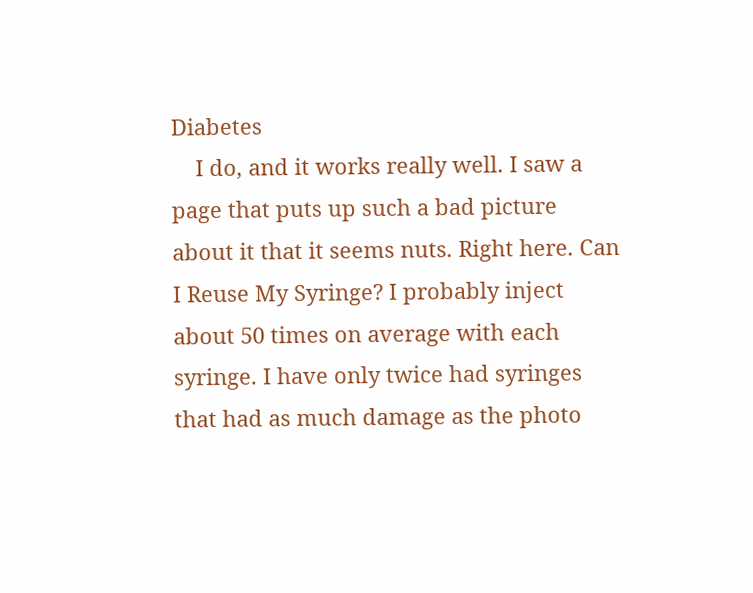Diabetes
    I do, and it works really well. I saw a page that puts up such a bad picture about it that it seems nuts. Right here. Can I Reuse My Syringe? I probably inject about 50 times on average with each syringe. I have only twice had syringes that had as much damage as the photo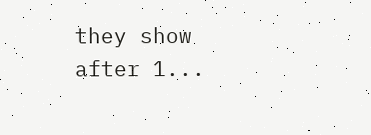they show after 1...